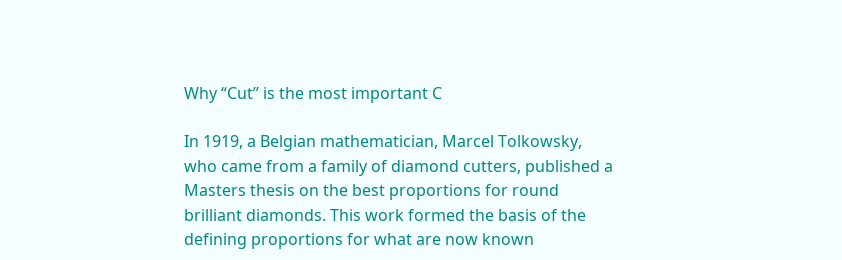Why “Cut” is the most important C

In 1919, a Belgian mathematician, Marcel Tolkowsky, who came from a family of diamond cutters, published a Masters thesis on the best proportions for round brilliant diamonds. This work formed the basis of the defining proportions for what are now known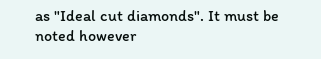as "Ideal cut diamonds". It must be noted however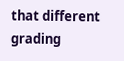that different grading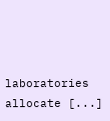laboratories allocate [...]